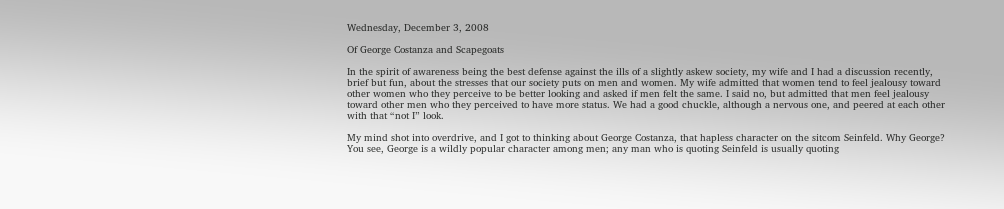Wednesday, December 3, 2008

Of George Costanza and Scapegoats

In the spirit of awareness being the best defense against the ills of a slightly askew society, my wife and I had a discussion recently, brief but fun, about the stresses that our society puts on men and women. My wife admitted that women tend to feel jealousy toward other women who they perceive to be better looking and asked if men felt the same. I said no, but admitted that men feel jealousy toward other men who they perceived to have more status. We had a good chuckle, although a nervous one, and peered at each other with that “not I” look.

My mind shot into overdrive, and I got to thinking about George Costanza, that hapless character on the sitcom Seinfeld. Why George? You see, George is a wildly popular character among men; any man who is quoting Seinfeld is usually quoting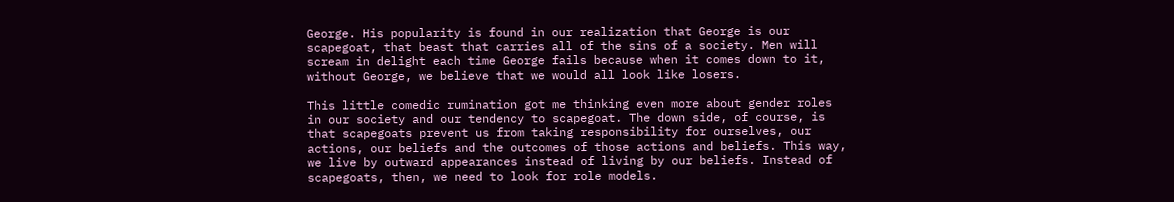George. His popularity is found in our realization that George is our scapegoat, that beast that carries all of the sins of a society. Men will scream in delight each time George fails because when it comes down to it, without George, we believe that we would all look like losers.

This little comedic rumination got me thinking even more about gender roles in our society and our tendency to scapegoat. The down side, of course, is that scapegoats prevent us from taking responsibility for ourselves, our actions, our beliefs and the outcomes of those actions and beliefs. This way, we live by outward appearances instead of living by our beliefs. Instead of scapegoats, then, we need to look for role models.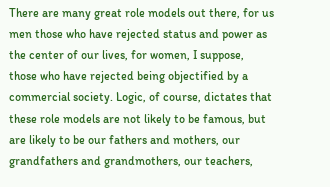There are many great role models out there, for us men those who have rejected status and power as the center of our lives, for women, I suppose, those who have rejected being objectified by a commercial society. Logic, of course, dictates that these role models are not likely to be famous, but are likely to be our fathers and mothers, our grandfathers and grandmothers, our teachers,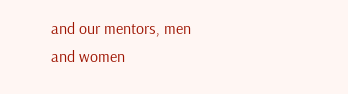and our mentors, men and women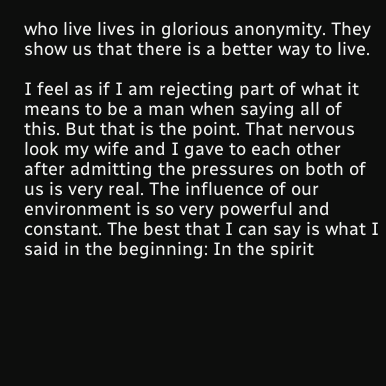who live lives in glorious anonymity. They show us that there is a better way to live.

I feel as if I am rejecting part of what it means to be a man when saying all of this. But that is the point. That nervous look my wife and I gave to each other after admitting the pressures on both of us is very real. The influence of our environment is so very powerful and constant. The best that I can say is what I said in the beginning: In the spirit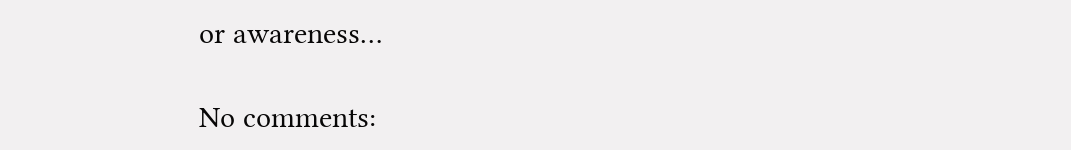or awareness…

No comments: